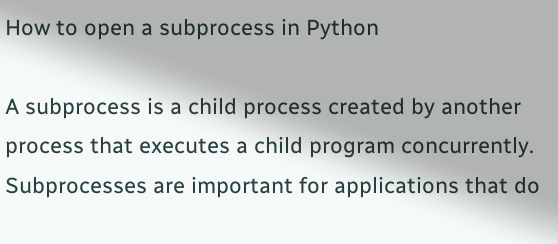How to open a subprocess in Python

A subprocess is a child process created by another process that executes a child program concurrently. Subprocesses are important for applications that do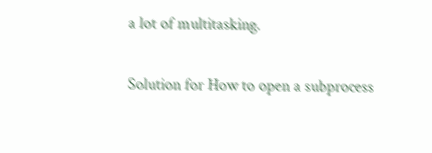a lot of multitasking.

Solution for How to open a subprocess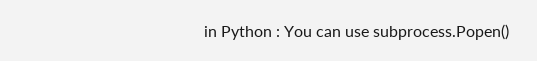in Python : You can use subprocess.Popen()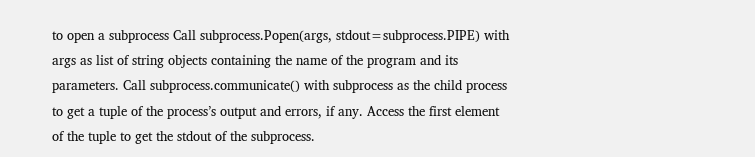to open a subprocess Call subprocess.Popen(args, stdout=subprocess.PIPE) with args as list of string objects containing the name of the program and its parameters. Call subprocess.communicate() with subprocess as the child process to get a tuple of the process’s output and errors, if any. Access the first element of the tuple to get the stdout of the subprocess.